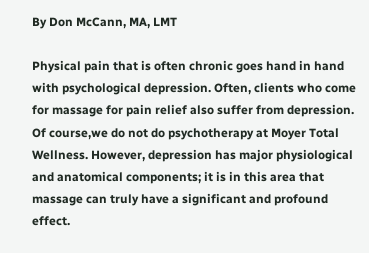By Don McCann, MA, LMT

Physical pain that is often chronic goes hand in hand with psychological depression. Often, clients who come for massage for pain relief also suffer from depression. Of course,we do not do psychotherapy at Moyer Total Wellness. However, depression has major physiological and anatomical components; it is in this area that massage can truly have a significant and profound effect.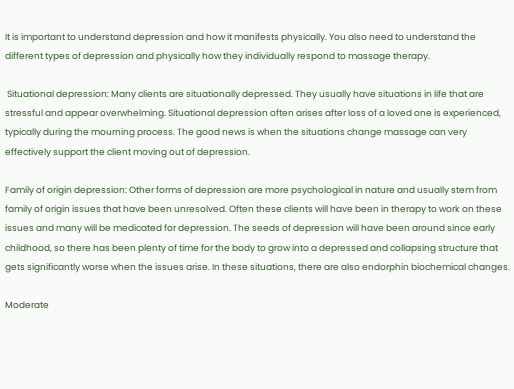It is important to understand depression and how it manifests physically. You also need to understand the different types of depression and physically how they individually respond to massage therapy.

 Situational depression: Many clients are situationally depressed. They usually have situations in life that are stressful and appear overwhelming. Situational depression often arises after loss of a loved one is experienced, typically during the mourning process. The good news is when the situations change massage can very effectively support the client moving out of depression.

Family of origin depression: Other forms of depression are more psychological in nature and usually stem from family of origin issues that have been unresolved. Often these clients will have been in therapy to work on these issues and many will be medicated for depression. The seeds of depression will have been around since early childhood, so there has been plenty of time for the body to grow into a depressed and collapsing structure that gets significantly worse when the issues arise. In these situations, there are also endorphin biochemical changes.

Moderate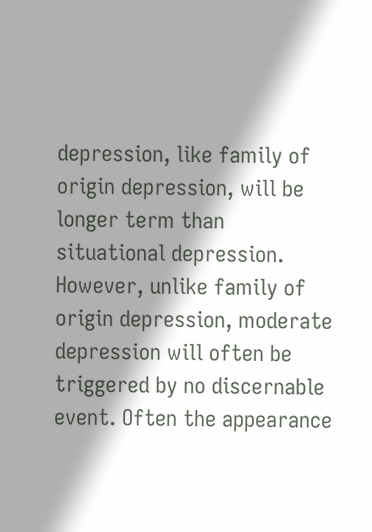depression, like family of origin depression, will be longer term than situational depression. However, unlike family of origin depression, moderate depression will often be triggered by no discernable event. Often the appearance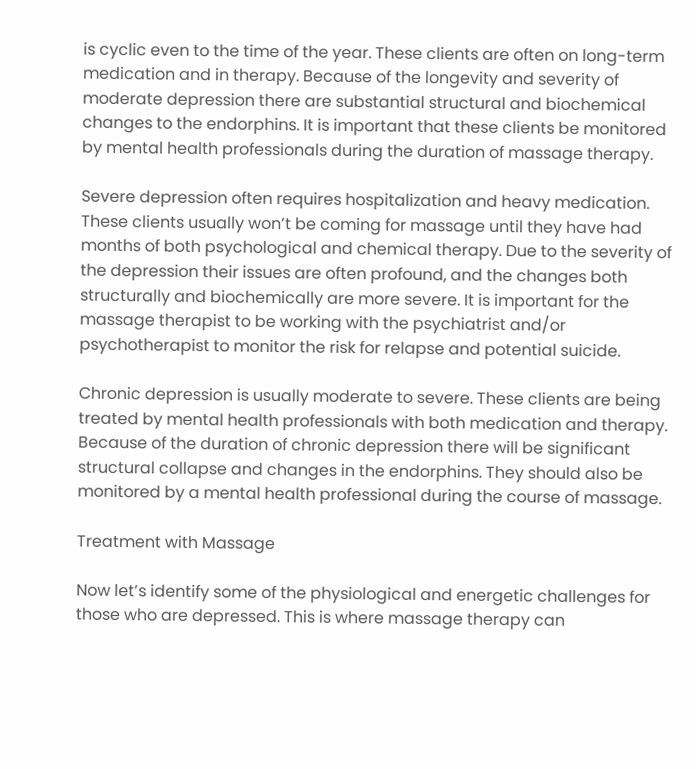is cyclic even to the time of the year. These clients are often on long-term medication and in therapy. Because of the longevity and severity of moderate depression there are substantial structural and biochemical changes to the endorphins. It is important that these clients be monitored by mental health professionals during the duration of massage therapy.

Severe depression often requires hospitalization and heavy medication. These clients usually won’t be coming for massage until they have had months of both psychological and chemical therapy. Due to the severity of the depression their issues are often profound, and the changes both structurally and biochemically are more severe. It is important for the massage therapist to be working with the psychiatrist and/or psychotherapist to monitor the risk for relapse and potential suicide.

Chronic depression is usually moderate to severe. These clients are being treated by mental health professionals with both medication and therapy. Because of the duration of chronic depression there will be significant structural collapse and changes in the endorphins. They should also be monitored by a mental health professional during the course of massage.

Treatment with Massage

Now let’s identify some of the physiological and energetic challenges for those who are depressed. This is where massage therapy can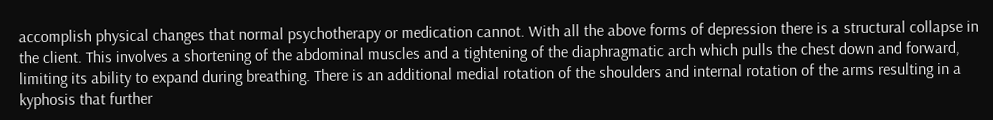accomplish physical changes that normal psychotherapy or medication cannot. With all the above forms of depression there is a structural collapse in the client. This involves a shortening of the abdominal muscles and a tightening of the diaphragmatic arch which pulls the chest down and forward, limiting its ability to expand during breathing. There is an additional medial rotation of the shoulders and internal rotation of the arms resulting in a kyphosis that further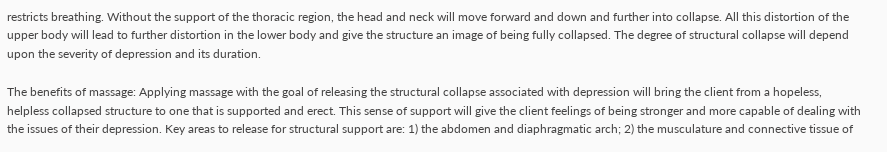restricts breathing. Without the support of the thoracic region, the head and neck will move forward and down and further into collapse. All this distortion of the upper body will lead to further distortion in the lower body and give the structure an image of being fully collapsed. The degree of structural collapse will depend upon the severity of depression and its duration.

The benefits of massage: Applying massage with the goal of releasing the structural collapse associated with depression will bring the client from a hopeless, helpless collapsed structure to one that is supported and erect. This sense of support will give the client feelings of being stronger and more capable of dealing with the issues of their depression. Key areas to release for structural support are: 1) the abdomen and diaphragmatic arch; 2) the musculature and connective tissue of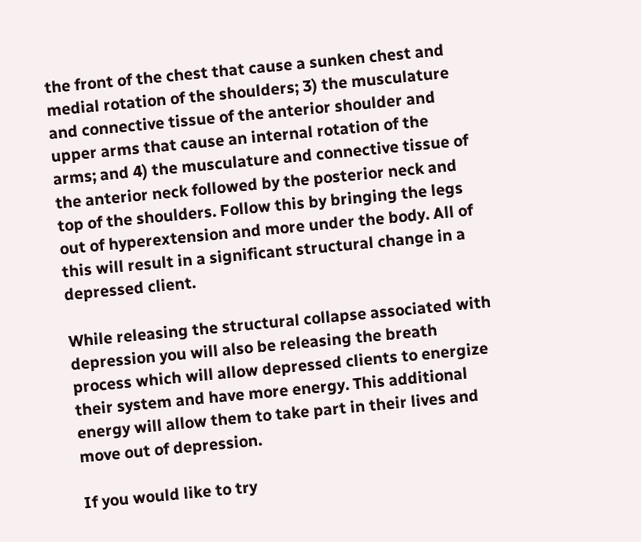the front of the chest that cause a sunken chest and medial rotation of the shoulders; 3) the musculature and connective tissue of the anterior shoulder and upper arms that cause an internal rotation of the arms; and 4) the musculature and connective tissue of the anterior neck followed by the posterior neck and top of the shoulders. Follow this by bringing the legs out of hyperextension and more under the body. All of this will result in a significant structural change in a depressed client.

While releasing the structural collapse associated with depression you will also be releasing the breath process which will allow depressed clients to energize their system and have more energy. This additional energy will allow them to take part in their lives and move out of depression.

If you would like to try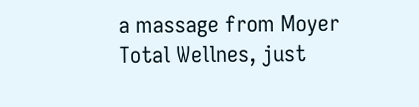a massage from Moyer Total Wellnes, just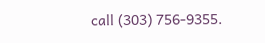call (303) 756-9355.